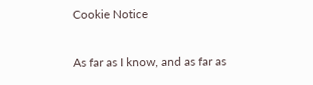Cookie Notice

As far as I know, and as far as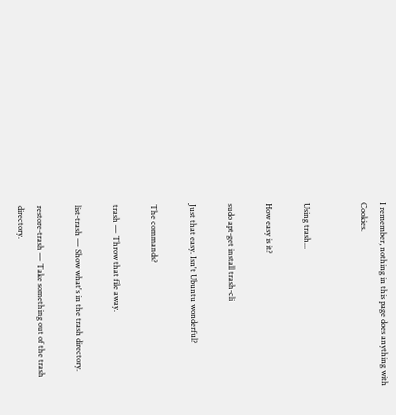I remember, nothing in this page does anything with Cookies.


Using trash...

How easy is it?

sudo apt-get install trash-cli

Just that easy. Isn't Ubuntu wonderful?

The commands?

trash — Throw that file away.

list-trash — Show what's in the trash directory.

restore-trash — Take something out of the trash directory.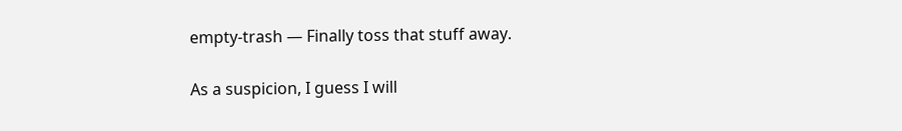empty-trash — Finally toss that stuff away.

As a suspicion, I guess I will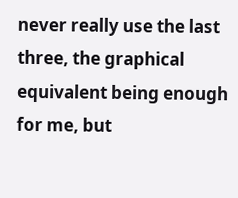never really use the last three, the graphical equivalent being enough for me, but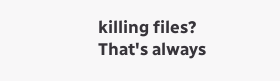killing files? That's always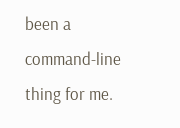been a command-line thing for me.